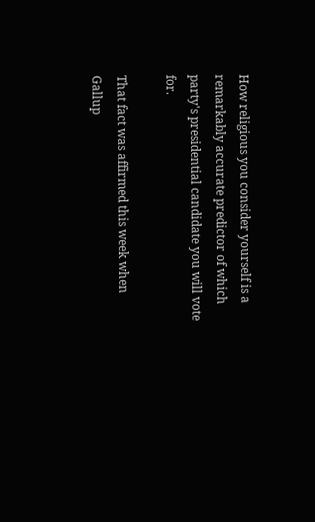How religious you consider yourself is a remarkably accurate predictor of which party's presidential candidate you will vote for.

That fact was affirmed this week when Gallup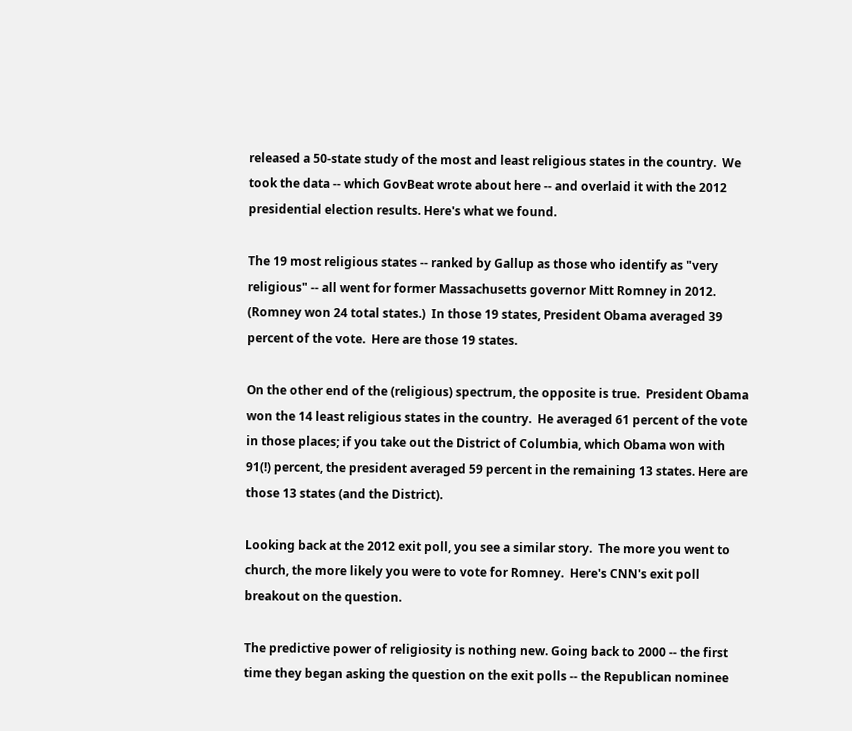released a 50-state study of the most and least religious states in the country.  We took the data -- which GovBeat wrote about here -- and overlaid it with the 2012 presidential election results. Here's what we found.

The 19 most religious states -- ranked by Gallup as those who identify as "very religious" -- all went for former Massachusetts governor Mitt Romney in 2012.  (Romney won 24 total states.)  In those 19 states, President Obama averaged 39 percent of the vote.  Here are those 19 states.

On the other end of the (religious) spectrum, the opposite is true.  President Obama won the 14 least religious states in the country.  He averaged 61 percent of the vote in those places; if you take out the District of Columbia, which Obama won with 91(!) percent, the president averaged 59 percent in the remaining 13 states. Here are those 13 states (and the District).

Looking back at the 2012 exit poll, you see a similar story.  The more you went to church, the more likely you were to vote for Romney.  Here's CNN's exit poll breakout on the question.

The predictive power of religiosity is nothing new. Going back to 2000 -- the first time they began asking the question on the exit polls -- the Republican nominee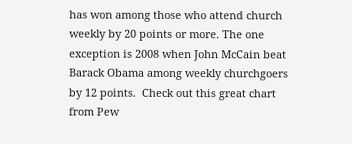has won among those who attend church weekly by 20 points or more. The one exception is 2008 when John McCain beat Barack Obama among weekly churchgoers by 12 points.  Check out this great chart from Pew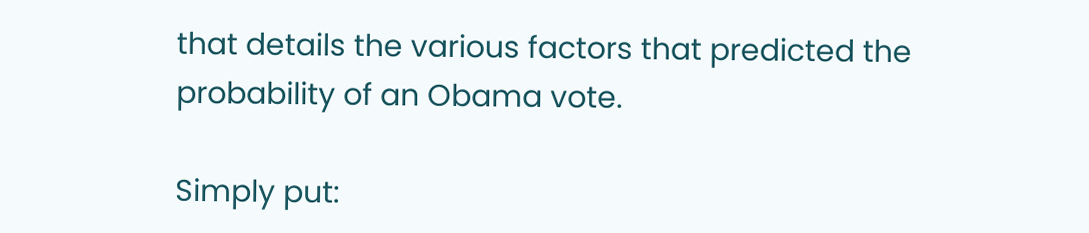that details the various factors that predicted the probability of an Obama vote.

Simply put: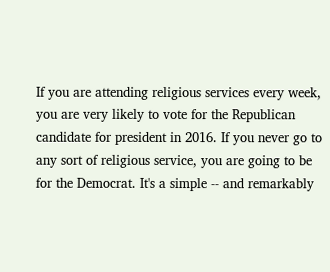If you are attending religious services every week, you are very likely to vote for the Republican candidate for president in 2016. If you never go to any sort of religious service, you are going to be for the Democrat. It's a simple -- and remarkably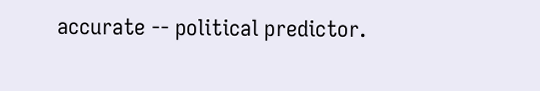accurate -- political predictor.